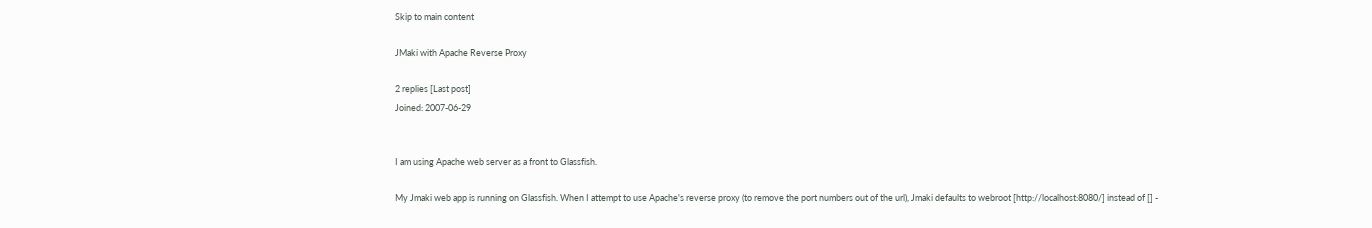Skip to main content

JMaki with Apache Reverse Proxy

2 replies [Last post]
Joined: 2007-06-29


I am using Apache web server as a front to Glassfish.

My Jmaki web app is running on Glassfish. When I attempt to use Apache's reverse proxy (to remove the port numbers out of the url), Jmaki defaults to webroot [http://localhost:8080/] instead of [] -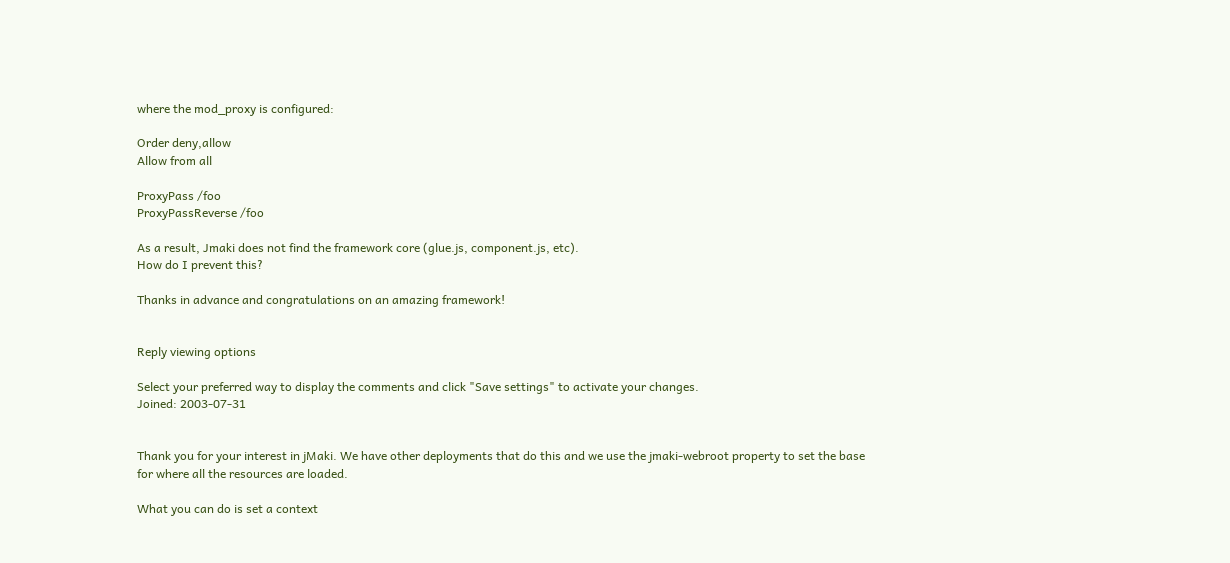where the mod_proxy is configured:

Order deny,allow
Allow from all

ProxyPass /foo
ProxyPassReverse /foo

As a result, Jmaki does not find the framework core (glue.js, component.js, etc).
How do I prevent this?

Thanks in advance and congratulations on an amazing framework!


Reply viewing options

Select your preferred way to display the comments and click "Save settings" to activate your changes.
Joined: 2003-07-31


Thank you for your interest in jMaki. We have other deployments that do this and we use the jmaki-webroot property to set the base for where all the resources are loaded.

What you can do is set a context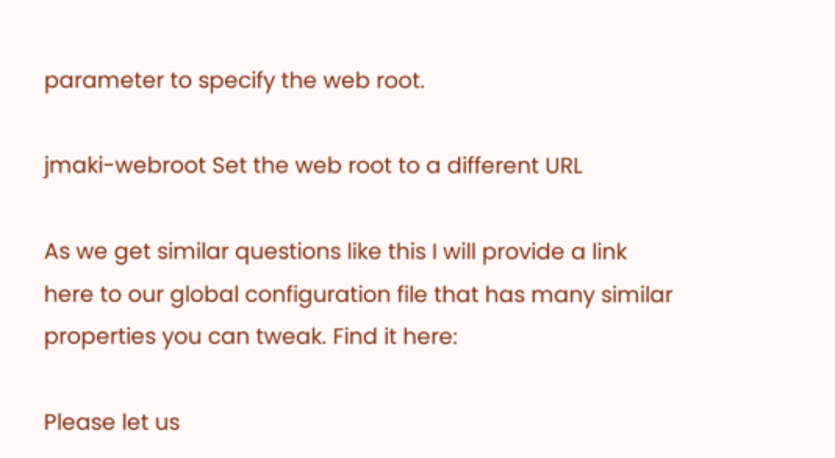parameter to specify the web root.

jmaki-webroot Set the web root to a different URL

As we get similar questions like this I will provide a link here to our global configuration file that has many similar properties you can tweak. Find it here:

Please let us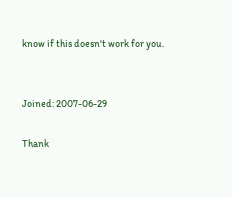know if this doesn't work for you.


Joined: 2007-06-29

Thank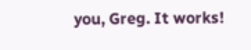you, Greg. It works!